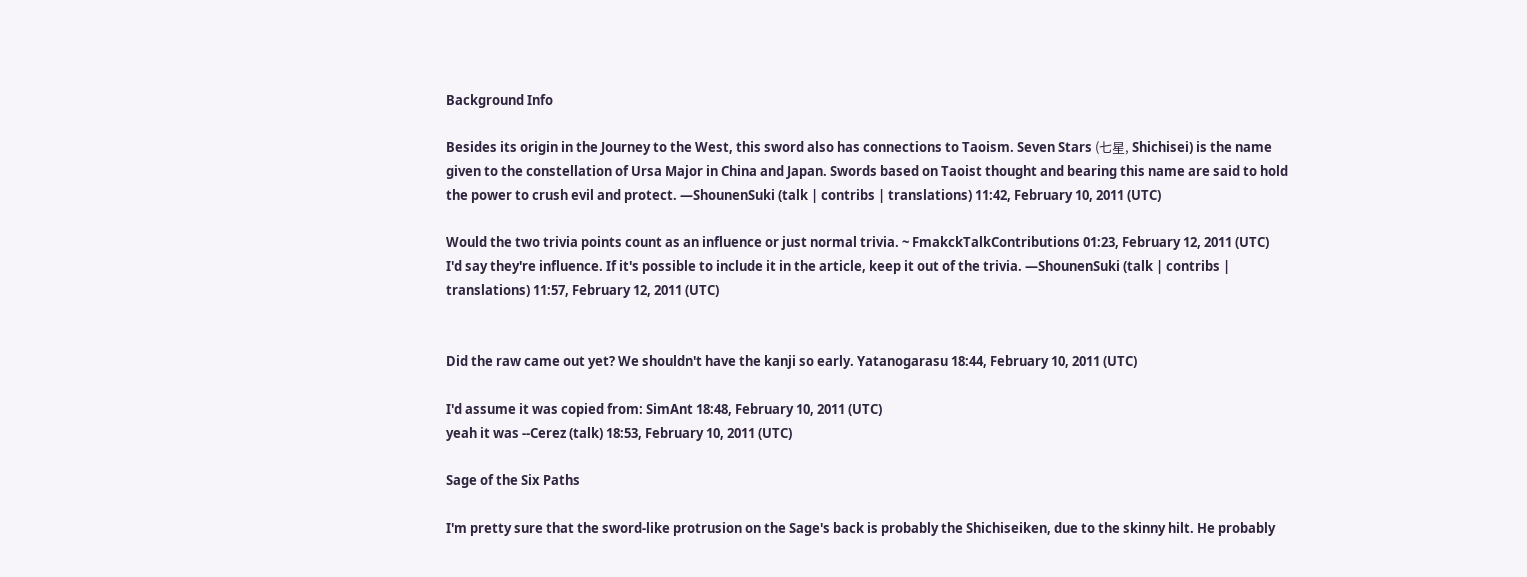Background Info

Besides its origin in the Journey to the West, this sword also has connections to Taoism. Seven Stars (七星, Shichisei) is the name given to the constellation of Ursa Major in China and Japan. Swords based on Taoist thought and bearing this name are said to hold the power to crush evil and protect. —ShounenSuki (talk | contribs | translations) 11:42, February 10, 2011 (UTC)

Would the two trivia points count as an influence or just normal trivia. ~ FmakckTalkContributions 01:23, February 12, 2011 (UTC)
I'd say they're influence. If it's possible to include it in the article, keep it out of the trivia. —ShounenSuki (talk | contribs | translations) 11:57, February 12, 2011 (UTC)


Did the raw came out yet? We shouldn't have the kanji so early. Yatanogarasu 18:44, February 10, 2011 (UTC)

I'd assume it was copied from: SimAnt 18:48, February 10, 2011 (UTC)
yeah it was --Cerez (talk) 18:53, February 10, 2011 (UTC)

Sage of the Six Paths

I'm pretty sure that the sword-like protrusion on the Sage's back is probably the Shichiseiken, due to the skinny hilt. He probably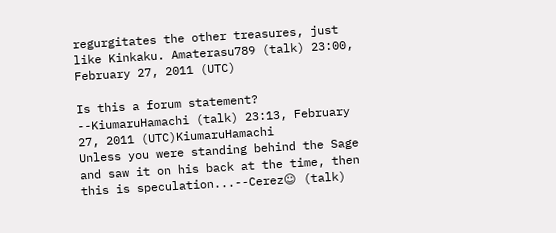regurgitates the other treasures, just like Kinkaku. Amaterasu789 (talk) 23:00, February 27, 2011 (UTC)

Is this a forum statement? --KiumaruHamachi (talk) 23:13, February 27, 2011 (UTC)KiumaruHamachi
Unless you were standing behind the Sage and saw it on his back at the time, then this is speculation...--Cerez☺ (talk)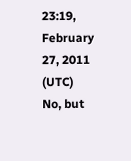23:19, February 27, 2011 (UTC)
No, but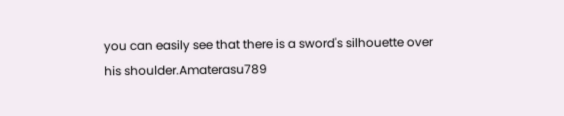you can easily see that there is a sword's silhouette over his shoulder.Amaterasu789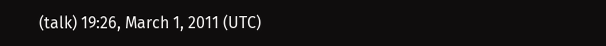(talk) 19:26, March 1, 2011 (UTC)